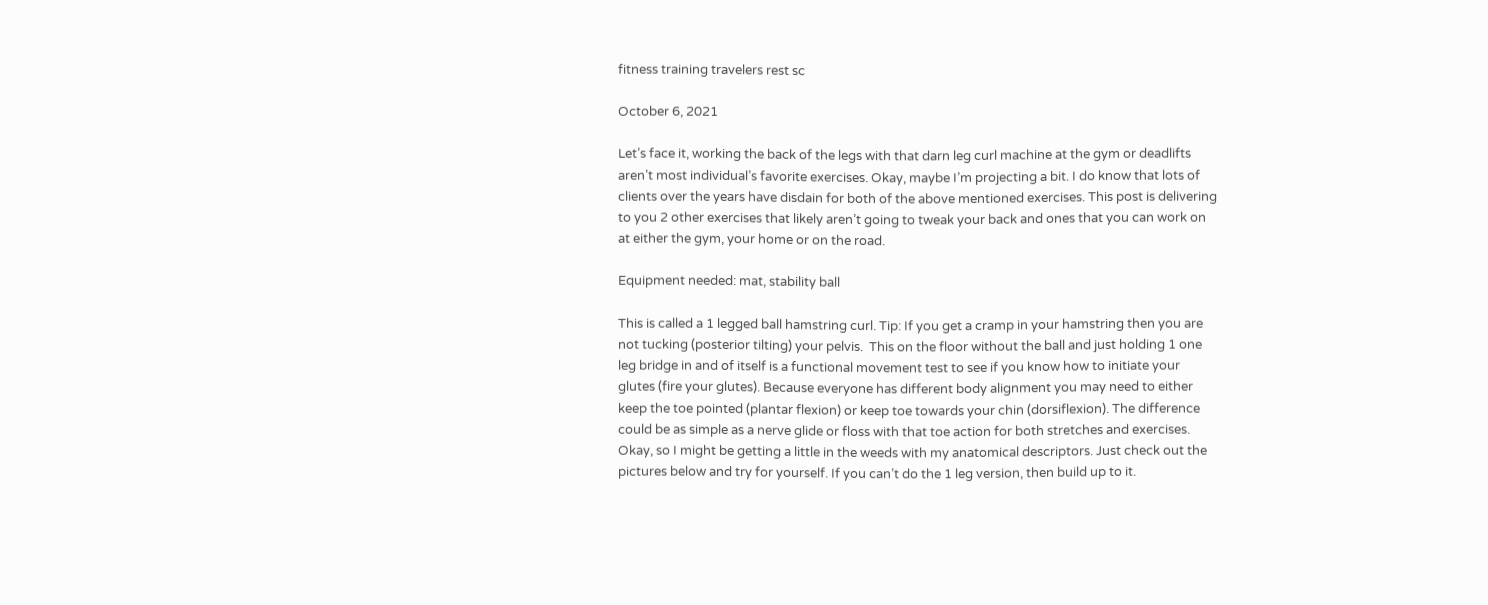fitness training travelers rest sc

October 6, 2021

Let’s face it, working the back of the legs with that darn leg curl machine at the gym or deadlifts aren’t most individual’s favorite exercises. Okay, maybe I’m projecting a bit. I do know that lots of clients over the years have disdain for both of the above mentioned exercises. This post is delivering to you 2 other exercises that likely aren’t going to tweak your back and ones that you can work on at either the gym, your home or on the road.

Equipment needed: mat, stability ball

This is called a 1 legged ball hamstring curl. Tip: If you get a cramp in your hamstring then you are not tucking (posterior tilting) your pelvis.  This on the floor without the ball and just holding 1 one leg bridge in and of itself is a functional movement test to see if you know how to initiate your glutes (fire your glutes). Because everyone has different body alignment you may need to either keep the toe pointed (plantar flexion) or keep toe towards your chin (dorsiflexion). The difference could be as simple as a nerve glide or floss with that toe action for both stretches and exercises. Okay, so I might be getting a little in the weeds with my anatomical descriptors. Just check out the pictures below and try for yourself. If you can’t do the 1 leg version, then build up to it.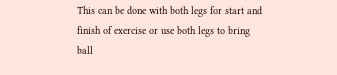This can be done with both legs for start and finish of exercise or use both legs to bring ball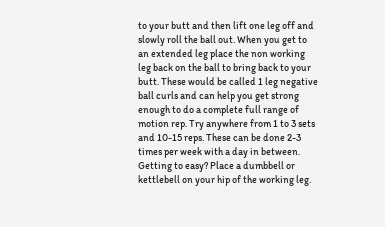to your butt and then lift one leg off and slowly roll the ball out. When you get to an extended leg place the non working leg back on the ball to bring back to your butt. These would be called 1 leg negative ball curls and can help you get strong enough to do a complete full range of motion rep. Try anywhere from 1 to 3 sets and 10-15 reps. These can be done 2-3 times per week with a day in between. Getting to easy? Place a dumbbell or kettlebell on your hip of the working leg.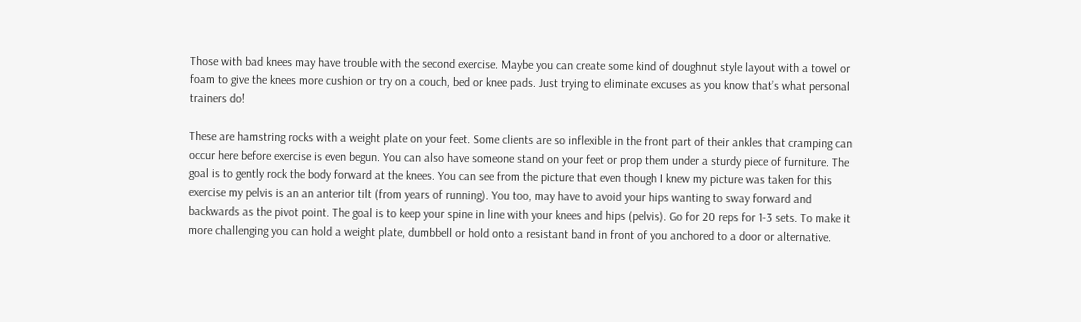Those with bad knees may have trouble with the second exercise. Maybe you can create some kind of doughnut style layout with a towel or foam to give the knees more cushion or try on a couch, bed or knee pads. Just trying to eliminate excuses as you know that’s what personal trainers do!

These are hamstring rocks with a weight plate on your feet. Some clients are so inflexible in the front part of their ankles that cramping can occur here before exercise is even begun. You can also have someone stand on your feet or prop them under a sturdy piece of furniture. The goal is to gently rock the body forward at the knees. You can see from the picture that even though I knew my picture was taken for this exercise my pelvis is an an anterior tilt (from years of running). You too, may have to avoid your hips wanting to sway forward and backwards as the pivot point. The goal is to keep your spine in line with your knees and hips (pelvis). Go for 20 reps for 1-3 sets. To make it more challenging you can hold a weight plate, dumbbell or hold onto a resistant band in front of you anchored to a door or alternative.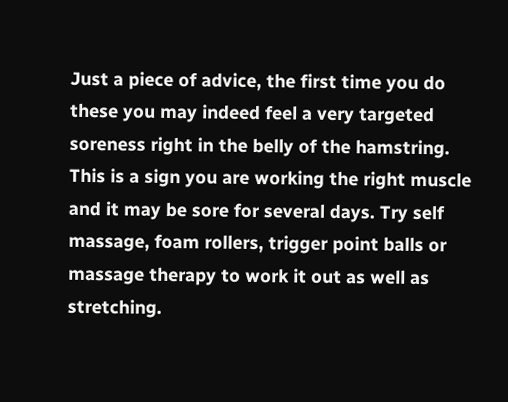Just a piece of advice, the first time you do these you may indeed feel a very targeted soreness right in the belly of the hamstring. This is a sign you are working the right muscle and it may be sore for several days. Try self massage, foam rollers, trigger point balls or massage therapy to work it out as well as stretching.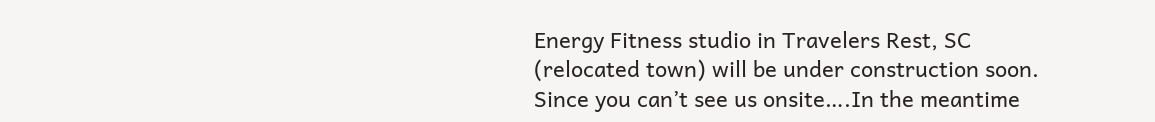Energy Fitness studio in Travelers Rest, SC (relocated town) will be under construction soon. Since you can’t see us onsite….In the meantime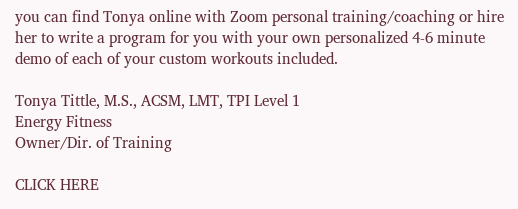you can find Tonya online with Zoom personal training/coaching or hire her to write a program for you with your own personalized 4-6 minute demo of each of your custom workouts included.

Tonya Tittle, M.S., ACSM, LMT, TPI Level 1
Energy Fitness
Owner/Dir. of Training

CLICK HERE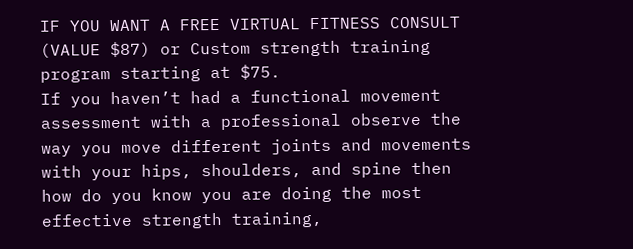IF YOU WANT A FREE VIRTUAL FITNESS CONSULT (VALUE $87) or Custom strength training program starting at $75.
If you haven’t had a functional movement assessment with a professional observe the way you move different joints and movements with your hips, shoulders, and spine then how do you know you are doing the most effective strength training,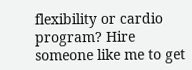flexibility or cardio program? Hire someone like me to get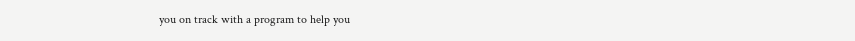you on track with a program to help you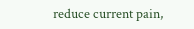reduce current pain,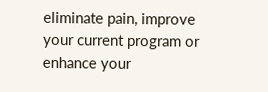eliminate pain, improve your current program or enhance your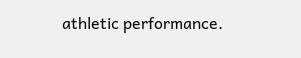athletic performance.